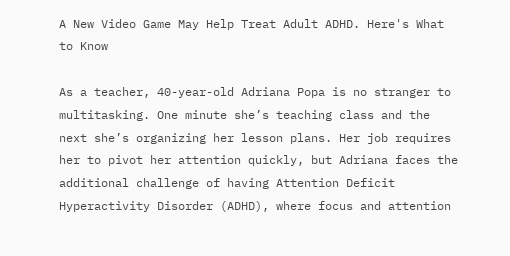A New Video Game May Help Treat Adult ADHD. Here's What to Know

As a teacher, 40-year-old Adriana Popa is no stranger to multitasking. One minute she’s teaching class and the next she’s organizing her lesson plans. Her job requires her to pivot her attention quickly, but Adriana faces the additional challenge of having Attention Deficit Hyperactivity Disorder (ADHD), where focus and attention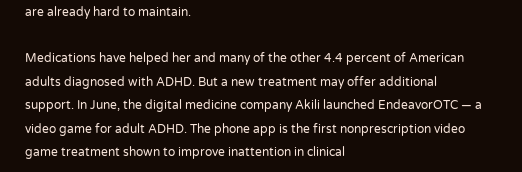are already hard to maintain.

Medications have helped her and many of the other 4.4 percent of American adults diagnosed with ADHD. But a new treatment may offer additional support. In June, the digital medicine company Akili launched EndeavorOTC — a video game for adult ADHD. The phone app is the first nonprescription video game treatment shown to improve inattention in clinical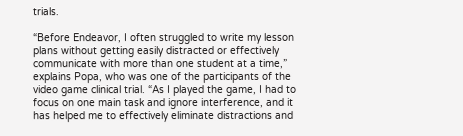trials.

“Before Endeavor, I often struggled to write my lesson plans without getting easily distracted or effectively communicate with more than one student at a time,” explains Popa, who was one of the participants of the video game clinical trial. “As I played the game, I had to focus on one main task and ignore interference, and it has helped me to effectively eliminate distractions and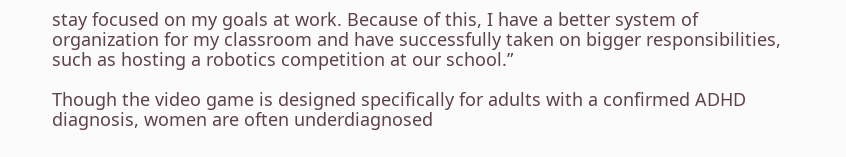stay focused on my goals at work. Because of this, I have a better system of organization for my classroom and have successfully taken on bigger responsibilities, such as hosting a robotics competition at our school.”

Though the video game is designed specifically for adults with a confirmed ADHD diagnosis, women are often underdiagnosed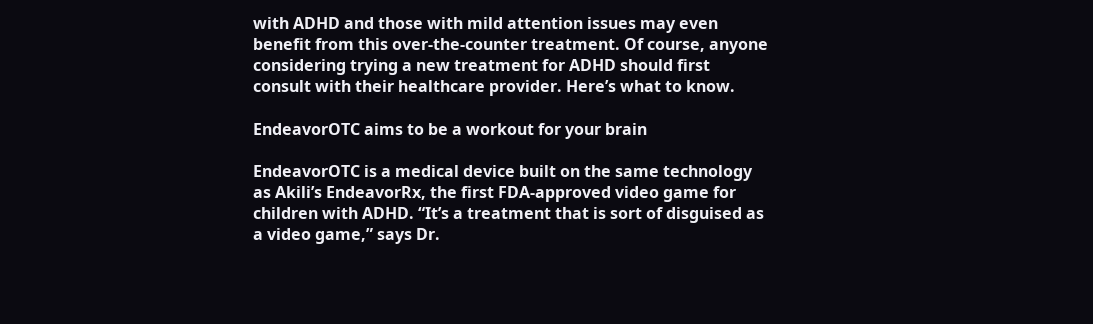with ADHD and those with mild attention issues may even benefit from this over-the-counter treatment. Of course, anyone considering trying a new treatment for ADHD should first consult with their healthcare provider. Here’s what to know.

EndeavorOTC aims to be a workout for your brain

EndeavorOTC is a medical device built on the same technology as Akili’s EndeavorRx, the first FDA-approved video game for children with ADHD. “It’s a treatment that is sort of disguised as a video game,” says Dr.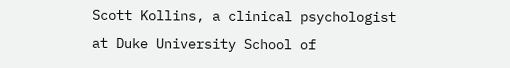Scott Kollins, a clinical psychologist at Duke University School of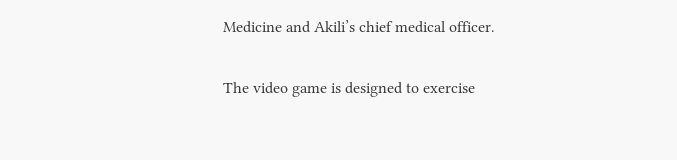Medicine and Akili’s chief medical officer.

The video game is designed to exercise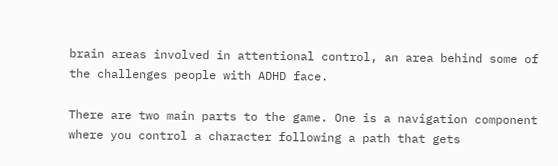brain areas involved in attentional control, an area behind some of the challenges people with ADHD face.

There are two main parts to the game. One is a navigation component where you control a character following a path that gets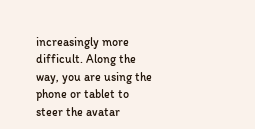increasingly more difficult. Along the way, you are using the phone or tablet to steer the avatar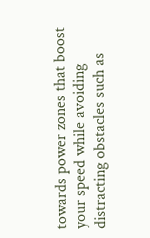towards power zones that boost your speed while avoiding distracting obstacles such as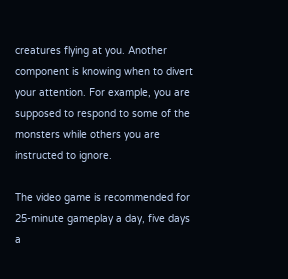creatures flying at you. Another component is knowing when to divert your attention. For example, you are supposed to respond to some of the monsters while others you are instructed to ignore.

The video game is recommended for 25-minute gameplay a day, five days a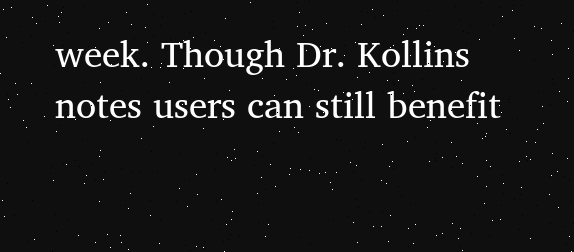week. Though Dr. Kollins notes users can still benefit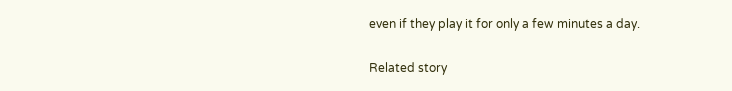even if they play it for only a few minutes a day.

Related story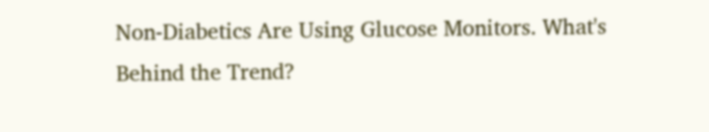Non-Diabetics Are Using Glucose Monitors. What's Behind the Trend?